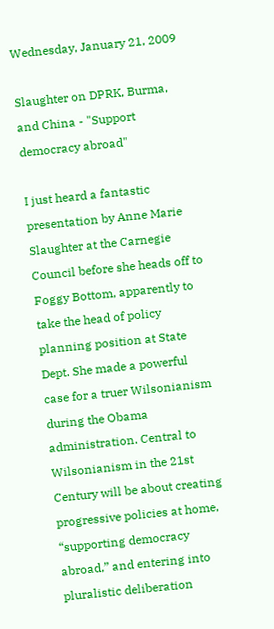Wednesday, January 21, 2009

Slaughter on DPRK, Burma, and China - "Support democracy abroad"

I just heard a fantastic presentation by Anne Marie Slaughter at the Carnegie Council before she heads off to Foggy Bottom, apparently to take the head of policy planning position at State Dept. She made a powerful case for a truer Wilsonianism during the Obama administration. Central to Wilsonianism in the 21st Century will be about creating progressive policies at home, “supporting democracy abroad,” and entering into pluralistic deliberation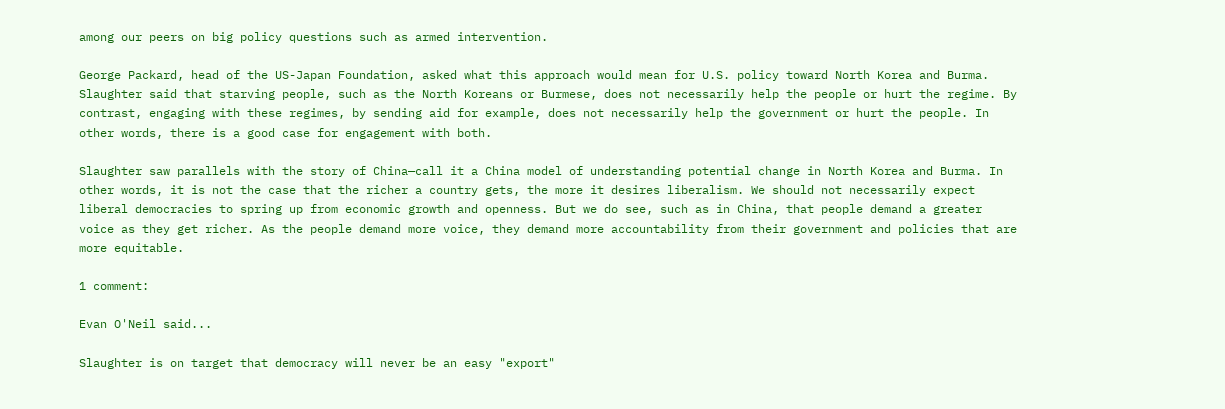among our peers on big policy questions such as armed intervention.

George Packard, head of the US-Japan Foundation, asked what this approach would mean for U.S. policy toward North Korea and Burma. Slaughter said that starving people, such as the North Koreans or Burmese, does not necessarily help the people or hurt the regime. By contrast, engaging with these regimes, by sending aid for example, does not necessarily help the government or hurt the people. In other words, there is a good case for engagement with both.

Slaughter saw parallels with the story of China—call it a China model of understanding potential change in North Korea and Burma. In other words, it is not the case that the richer a country gets, the more it desires liberalism. We should not necessarily expect liberal democracies to spring up from economic growth and openness. But we do see, such as in China, that people demand a greater voice as they get richer. As the people demand more voice, they demand more accountability from their government and policies that are more equitable.

1 comment:

Evan O'Neil said...

Slaughter is on target that democracy will never be an easy "export"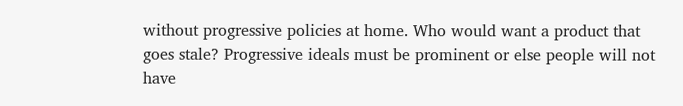without progressive policies at home. Who would want a product that goes stale? Progressive ideals must be prominent or else people will not have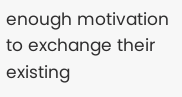enough motivation to exchange their existing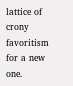lattice of crony favoritism for a new one.